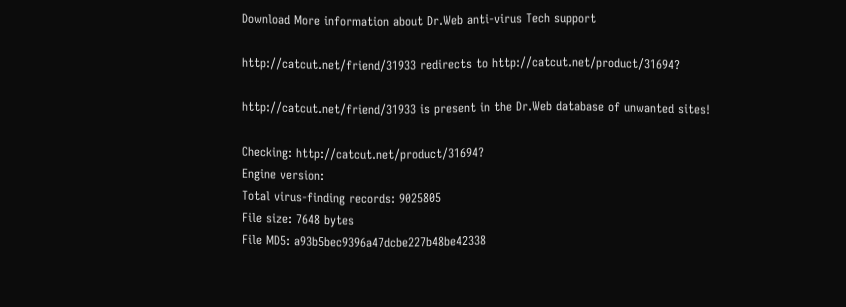Download More information about Dr.Web anti-virus Tech support

http://catcut.net/friend/31933 redirects to http://catcut.net/product/31694?

http://catcut.net/friend/31933 is present in the Dr.Web database of unwanted sites!

Checking: http://catcut.net/product/31694?
Engine version:
Total virus-finding records: 9025805
File size: 7648 bytes
File MD5: a93b5bec9396a47dcbe227b48be42338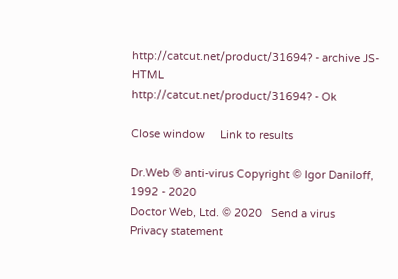http://catcut.net/product/31694? - archive JS-HTML
http://catcut.net/product/31694? - Ok

Close window     Link to results

Dr.Web ® anti-virus Copyright © Igor Daniloff, 1992 - 2020
Doctor Web, Ltd. © 2020   Send a virus   Privacy statement